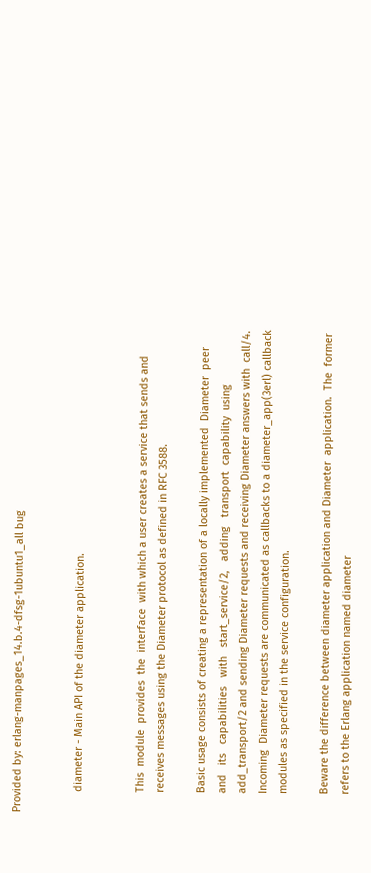Provided by: erlang-manpages_14.b.4-dfsg-1ubuntu1_all bug


       diameter - Main API of the diameter application.


       This  module  provides  the  interface  with which a user creates a service that sends and
       receives messages using the Diameter protocol as defined in RFC 3588.

       Basic usage consists of creating a representation of a locally implemented  Diameter  peer
       and   its   capabilities   with   start_service/2,   adding   transport  capability  using
       add_transport/2 and sending Diameter requests and receiving Diameter answers with  call/4.
       Incoming  Diameter requests are communicated as callbacks to a diameter_app(3erl) callback
       modules as specified in the service configuration.

       Beware the difference between diameter application and Diameter  application.  The  former
       refers to the Erlang application named diameter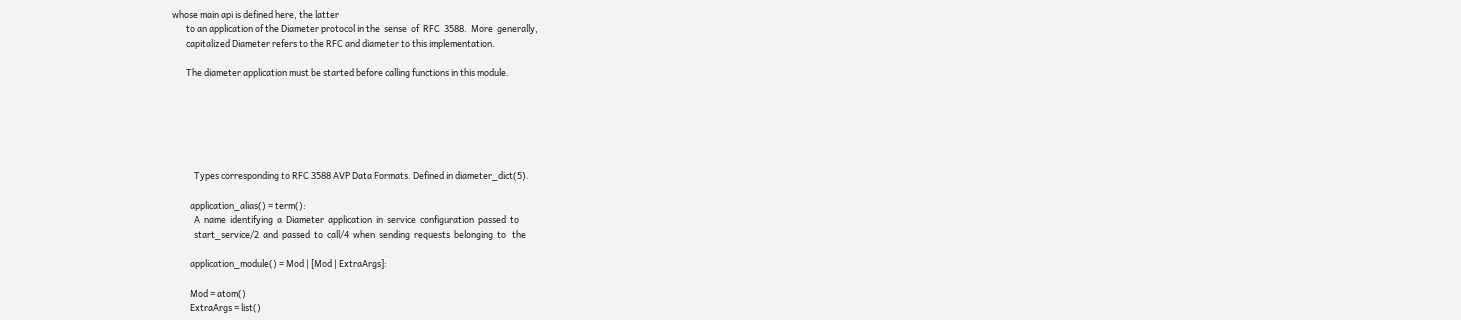whose main api is defined here, the latter
       to an application of the Diameter protocol in the  sense  of  RFC  3588.  More  generally,
       capitalized Diameter refers to the RFC and diameter to this implementation.

       The diameter application must be started before calling functions in this module.






           Types corresponding to RFC 3588 AVP Data Formats. Defined in diameter_dict(5).

         application_alias() = term():
           A  name  identifying  a  Diameter  application  in  service  configuration  passed  to
           start_service/2  and  passed  to  call/4  when  sending  requests  belonging  to   the

         application_module() = Mod | [Mod | ExtraArgs]:

         Mod = atom()
         ExtraArgs = list()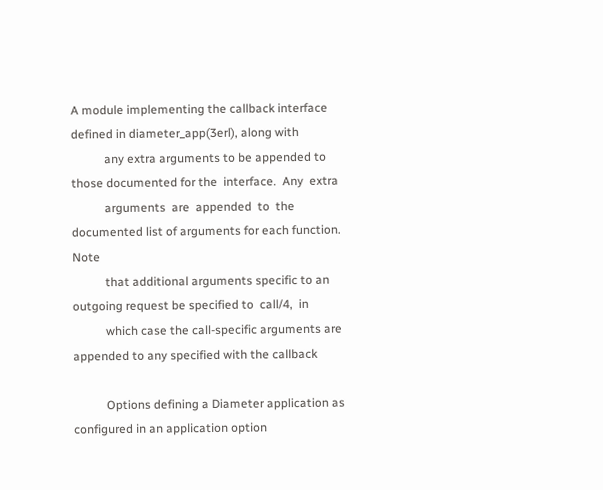A module implementing the callback interface defined in diameter_app(3erl), along with
           any extra arguments to be appended to those documented for the  interface.  Any  extra
           arguments  are  appended  to  the documented list of arguments for each function. Note
           that additional arguments specific to an outgoing request be specified to  call/4,  in
           which case the call-specific arguments are appended to any specified with the callback

           Options defining a Diameter application as configured in an application option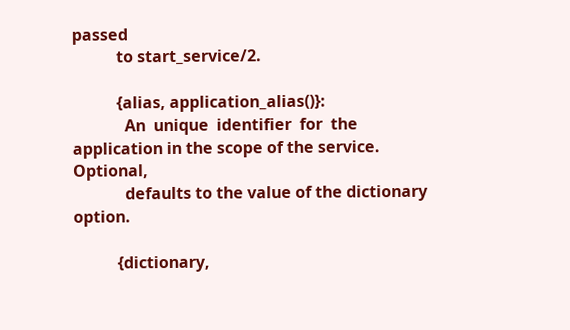passed
           to start_service/2.

           {alias, application_alias()}:
             An  unique  identifier  for  the  application in the scope of the service. Optional,
             defaults to the value of the dictionary option.

           {dictionary,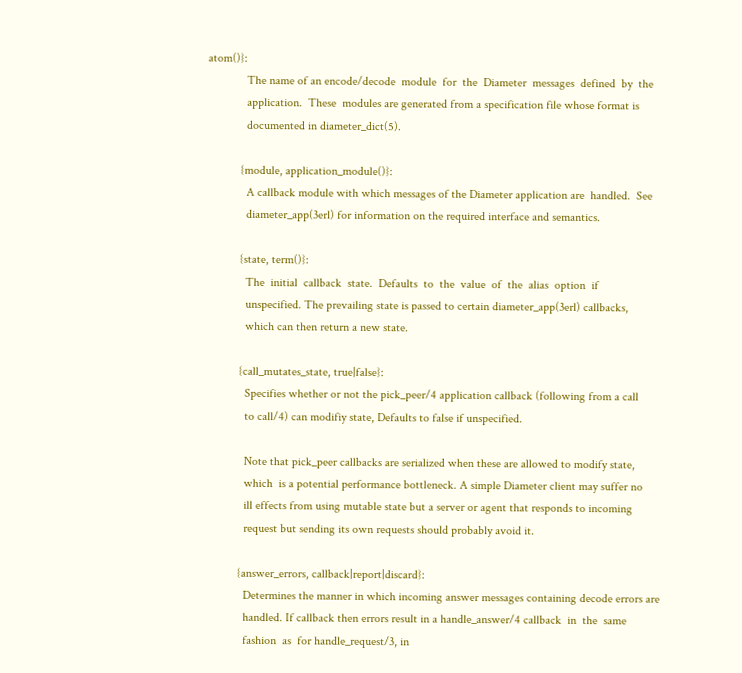atom()}:
             The name of an encode/decode  module  for  the  Diameter  messages  defined  by  the
             application.  These  modules are generated from a specification file whose format is
             documented in diameter_dict(5).

           {module, application_module()}:
             A callback module with which messages of the Diameter application are  handled.  See
             diameter_app(3erl) for information on the required interface and semantics.

           {state, term()}:
             The  initial  callback  state.  Defaults  to  the  value  of  the  alias  option  if
             unspecified. The prevailing state is passed to certain diameter_app(3erl) callbacks,
             which can then return a new state.

           {call_mutates_state, true|false}:
             Specifies whether or not the pick_peer/4 application callback (following from a call
             to call/4) can modifiy state, Defaults to false if unspecified.

             Note that pick_peer callbacks are serialized when these are allowed to modify state,
             which  is a potential performance bottleneck. A simple Diameter client may suffer no
             ill effects from using mutable state but a server or agent that responds to incoming
             request but sending its own requests should probably avoid it.

           {answer_errors, callback|report|discard}:
             Determines the manner in which incoming answer messages containing decode errors are
             handled. If callback then errors result in a handle_answer/4 callback  in  the  same
             fashion  as  for handle_request/3, in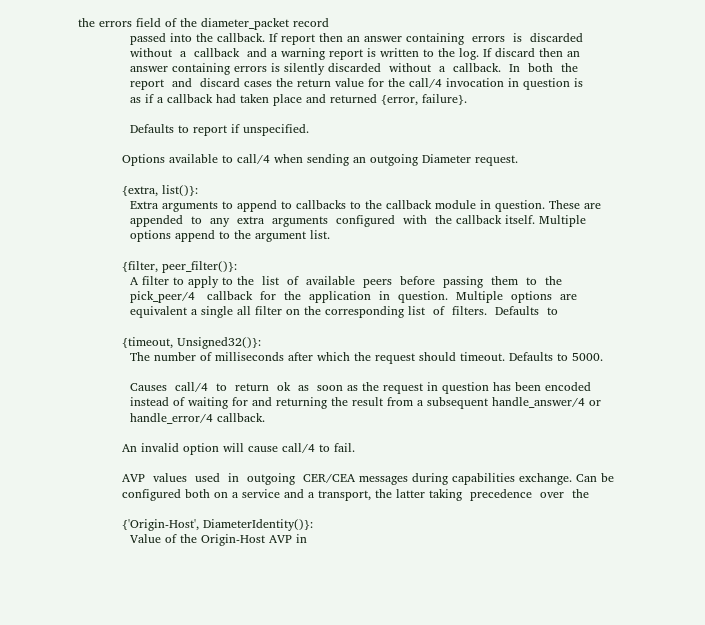the errors field of the diameter_packet record
             passed into the callback. If report then an answer containing  errors  is  discarded
             without  a  callback  and a warning report is written to the log. If discard then an
             answer containing errors is silently discarded  without  a  callback.  In  both  the
             report  and  discard cases the return value for the call/4 invocation in question is
             as if a callback had taken place and returned {error, failure}.

             Defaults to report if unspecified.

           Options available to call/4 when sending an outgoing Diameter request.

           {extra, list()}:
             Extra arguments to append to callbacks to the callback module in question. These are
             appended  to  any  extra  arguments  configured  with  the callback itself. Multiple
             options append to the argument list.

           {filter, peer_filter()}:
             A filter to apply to the  list  of  available  peers  before  passing  them  to  the
             pick_peer/4   callback  for  the  application  in  question.  Multiple  options  are
             equivalent a single all filter on the corresponding list  of  filters.  Defaults  to

           {timeout, Unsigned32()}:
             The number of milliseconds after which the request should timeout. Defaults to 5000.

             Causes  call/4  to  return  ok  as  soon as the request in question has been encoded
             instead of waiting for and returning the result from a subsequent handle_answer/4 or
             handle_error/4 callback.

           An invalid option will cause call/4 to fail.

           AVP  values  used  in  outgoing  CER/CEA messages during capabilities exchange. Can be
           configured both on a service and a transport, the latter taking  precedence  over  the

           {'Origin-Host', DiameterIdentity()}:
             Value of the Origin-Host AVP in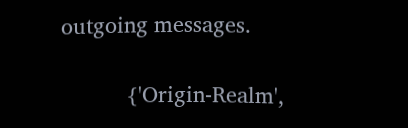outgoing messages.

           {'Origin-Realm',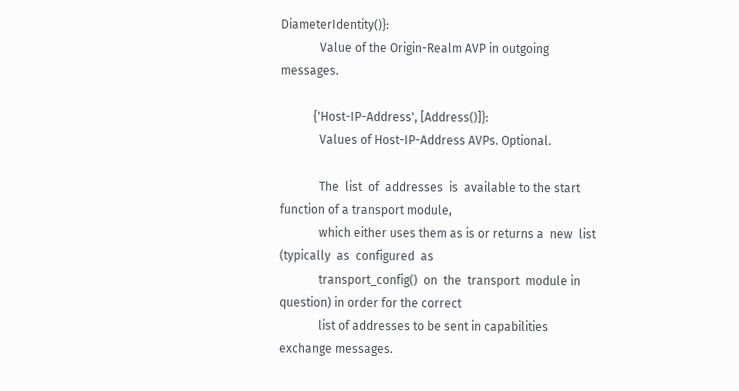DiameterIdentity()}:
             Value of the Origin-Realm AVP in outgoing messages.

           {'Host-IP-Address', [Address()]}:
             Values of Host-IP-Address AVPs. Optional.

             The  list  of  addresses  is  available to the start function of a transport module,
             which either uses them as is or returns a  new  list  (typically  as  configured  as
             transport_config()  on  the  transport  module in question) in order for the correct
             list of addresses to be sent in capabilities exchange messages.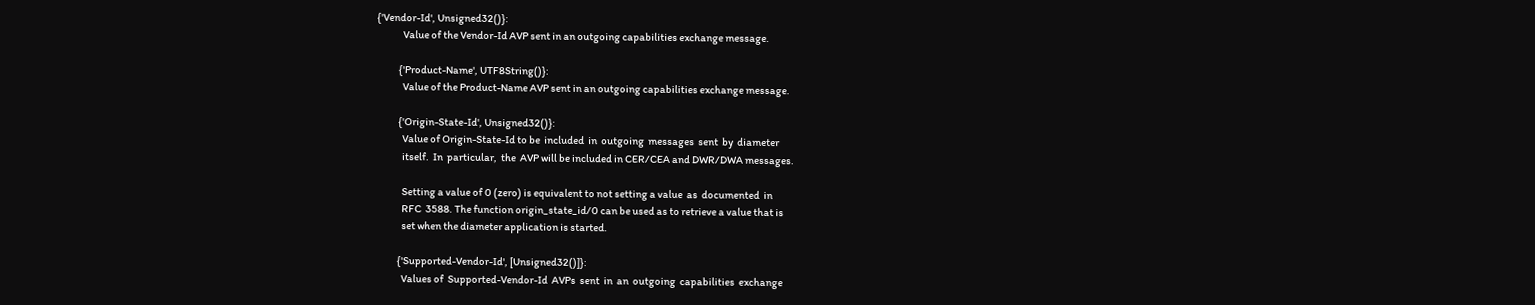{'Vendor-Id', Unsigned32()}:
             Value of the Vendor-Id AVP sent in an outgoing capabilities exchange message.

           {'Product-Name', UTF8String()}:
             Value of the Product-Name AVP sent in an outgoing capabilities exchange message.

           {'Origin-State-Id', Unsigned32()}:
             Value of Origin-State-Id to be  included  in  outgoing  messages  sent  by  diameter
             itself.  In  particular,  the  AVP will be included in CER/CEA and DWR/DWA messages.

             Setting a value of 0 (zero) is equivalent to not setting a value  as  documented  in
             RFC  3588. The function origin_state_id/0 can be used as to retrieve a value that is
             set when the diameter application is started.

           {'Supported-Vendor-Id', [Unsigned32()]}:
             Values of  Supported-Vendor-Id  AVPs  sent  in  an  outgoing  capabilities  exchange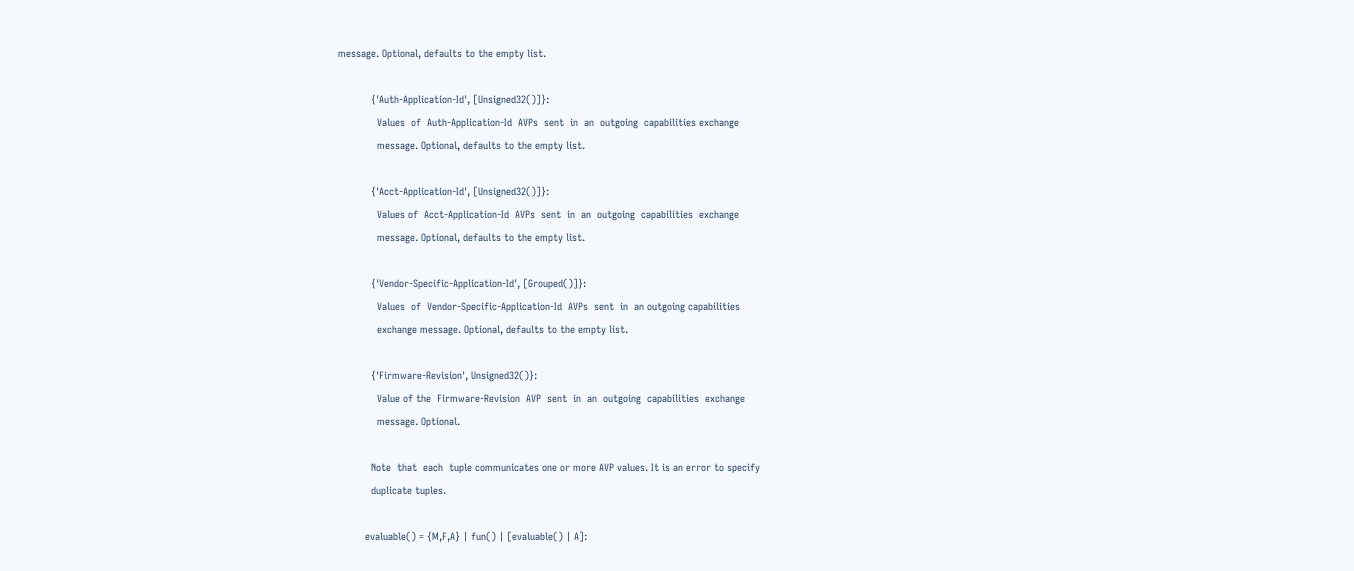message. Optional, defaults to the empty list.

           {'Auth-Application-Id', [Unsigned32()]}:
             Values  of  Auth-Application-Id  AVPs  sent  in  an  outgoing  capabilities exchange
             message. Optional, defaults to the empty list.

           {'Acct-Application-Id', [Unsigned32()]}:
             Values of  Acct-Application-Id  AVPs  sent  in  an  outgoing  capabilities  exchange
             message. Optional, defaults to the empty list.

           {'Vendor-Specific-Application-Id', [Grouped()]}:
             Values  of  Vendor-Specific-Application-Id  AVPs  sent  in  an outgoing capabilities
             exchange message. Optional, defaults to the empty list.

           {'Firmware-Revision', Unsigned32()}:
             Value of the  Firmware-Revision  AVP  sent  in  an  outgoing  capabilities  exchange
             message. Optional.

           Note  that  each  tuple communicates one or more AVP values. It is an error to specify
           duplicate tuples.

         evaluable() = {M,F,A} | fun() | [evaluable() | A]: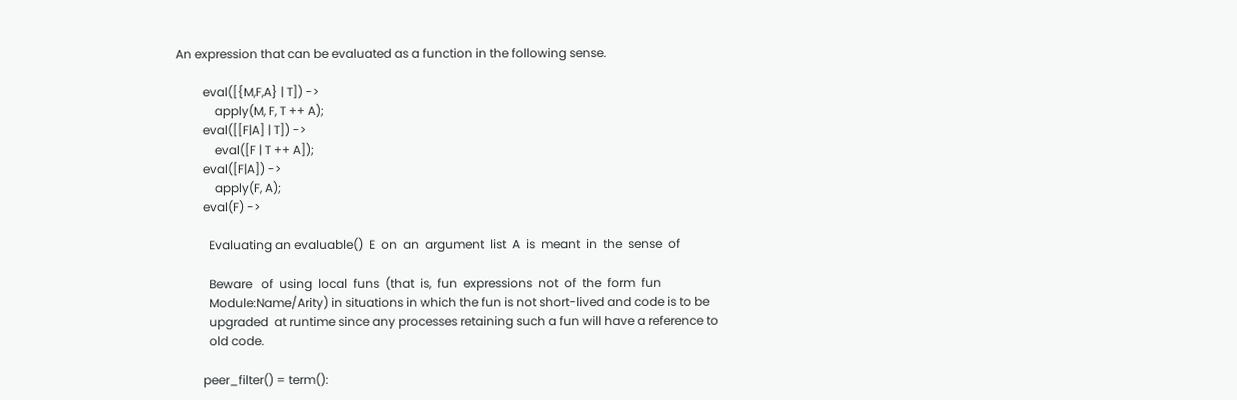An expression that can be evaluated as a function in the following sense.

         eval([{M,F,A} | T]) ->
             apply(M, F, T ++ A);
         eval([[F|A] | T]) ->
             eval([F | T ++ A]);
         eval([F|A]) ->
             apply(F, A);
         eval(F) ->

           Evaluating an evaluable()  E  on  an  argument  list  A  is  meant  in  the  sense  of

           Beware   of  using  local  funs  (that  is,  fun  expressions  not  of  the  form  fun
           Module:Name/Arity) in situations in which the fun is not short-lived and code is to be
           upgraded  at runtime since any processes retaining such a fun will have a reference to
           old code.

         peer_filter() = term():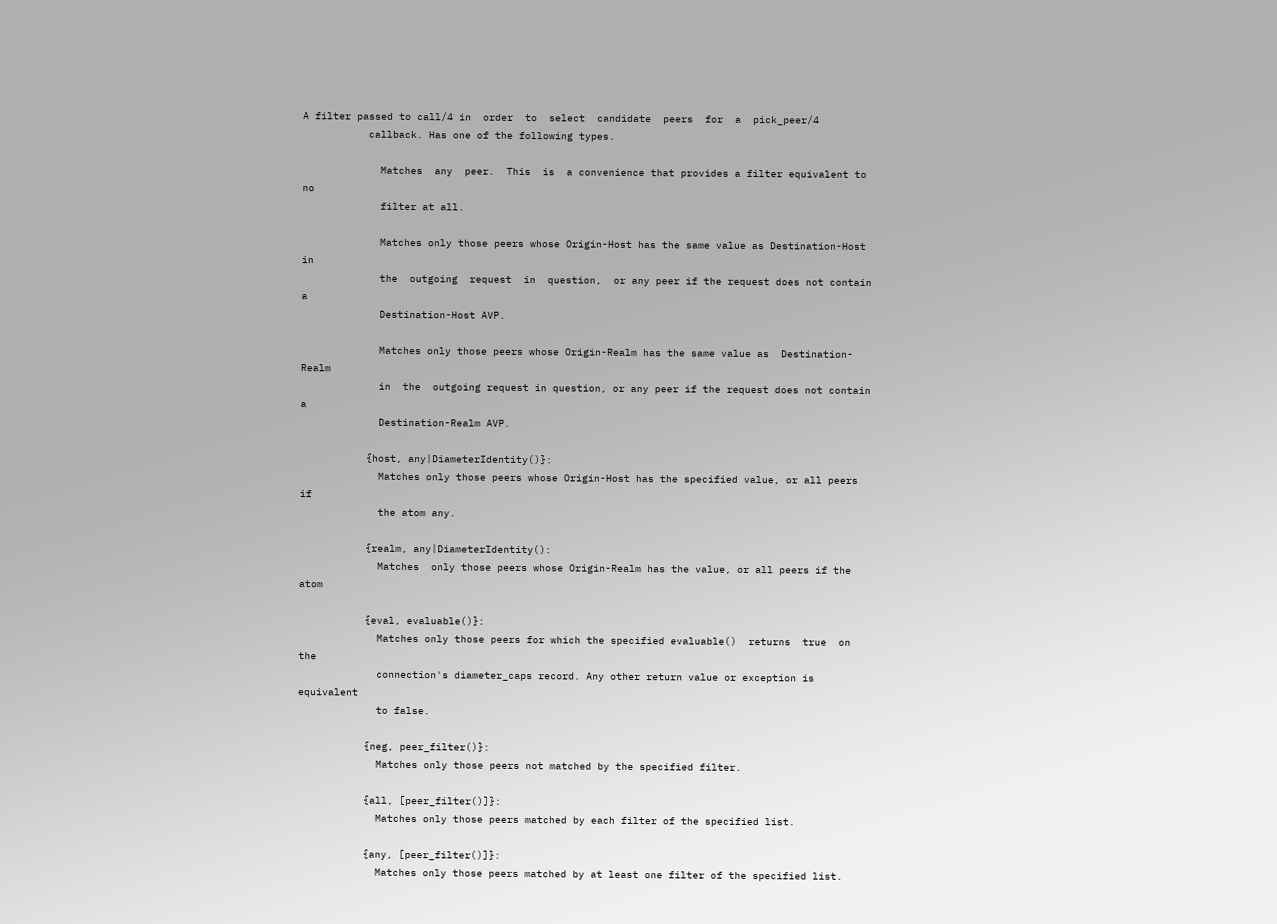A filter passed to call/4 in  order  to  select  candidate  peers  for  a  pick_peer/4
           callback. Has one of the following types.

             Matches  any  peer.  This  is  a convenience that provides a filter equivalent to no
             filter at all.

             Matches only those peers whose Origin-Host has the same value as Destination-Host in
             the  outgoing  request  in  question,  or any peer if the request does not contain a
             Destination-Host AVP.

             Matches only those peers whose Origin-Realm has the same value as  Destination-Realm
             in  the  outgoing request in question, or any peer if the request does not contain a
             Destination-Realm AVP.

           {host, any|DiameterIdentity()}:
             Matches only those peers whose Origin-Host has the specified value, or all peers  if
             the atom any.

           {realm, any|DiameterIdentity():
             Matches  only those peers whose Origin-Realm has the value, or all peers if the atom

           {eval, evaluable()}:
             Matches only those peers for which the specified evaluable()  returns  true  on  the
             connection's diameter_caps record. Any other return value or exception is equivalent
             to false.

           {neg, peer_filter()}:
             Matches only those peers not matched by the specified filter.

           {all, [peer_filter()]}:
             Matches only those peers matched by each filter of the specified list.

           {any, [peer_filter()]}:
             Matches only those peers matched by at least one filter of the specified list.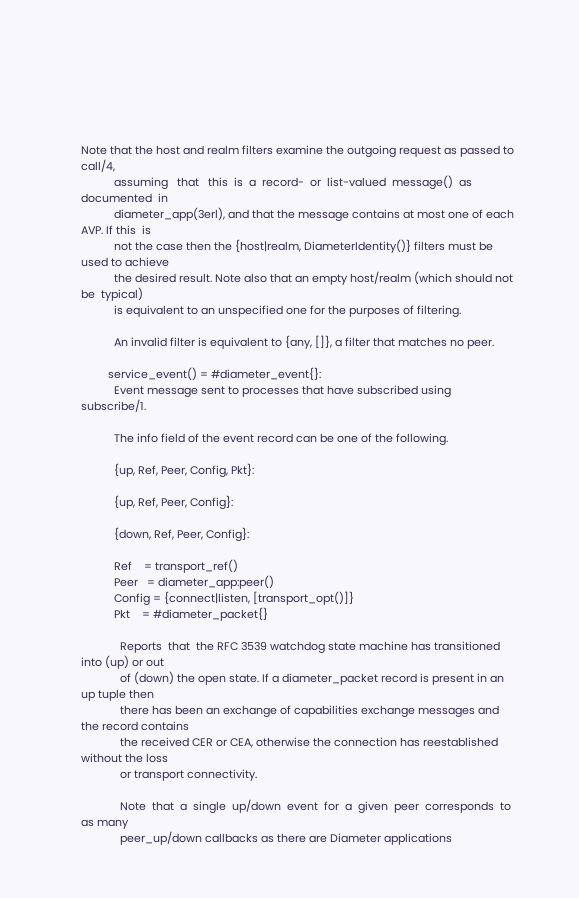Note that the host and realm filters examine the outgoing request as passed to call/4,
           assuming   that   this  is  a  record-  or  list-valued  message()  as  documented  in
           diameter_app(3erl), and that the message contains at most one of each AVP. If this  is
           not the case then the {host|realm, DiameterIdentity()} filters must be used to achieve
           the desired result. Note also that an empty host/realm (which should not  be  typical)
           is equivalent to an unspecified one for the purposes of filtering.

           An invalid filter is equivalent to {any, []}, a filter that matches no peer.

         service_event() = #diameter_event{}:
           Event message sent to processes that have subscribed using subscribe/1.

           The info field of the event record can be one of the following.

           {up, Ref, Peer, Config, Pkt}:

           {up, Ref, Peer, Config}:

           {down, Ref, Peer, Config}:

           Ref    = transport_ref()
           Peer   = diameter_app:peer()
           Config = {connect|listen, [transport_opt()]}
           Pkt    = #diameter_packet{}

             Reports  that  the RFC 3539 watchdog state machine has transitioned into (up) or out
             of (down) the open state. If a diameter_packet record is present in an up tuple then
             there has been an exchange of capabilities exchange messages and the record contains
             the received CER or CEA, otherwise the connection has reestablished without the loss
             or transport connectivity.

             Note  that  a  single  up/down  event  for  a  given  peer  corresponds  to  as many
             peer_up/down callbacks as there are Diameter applications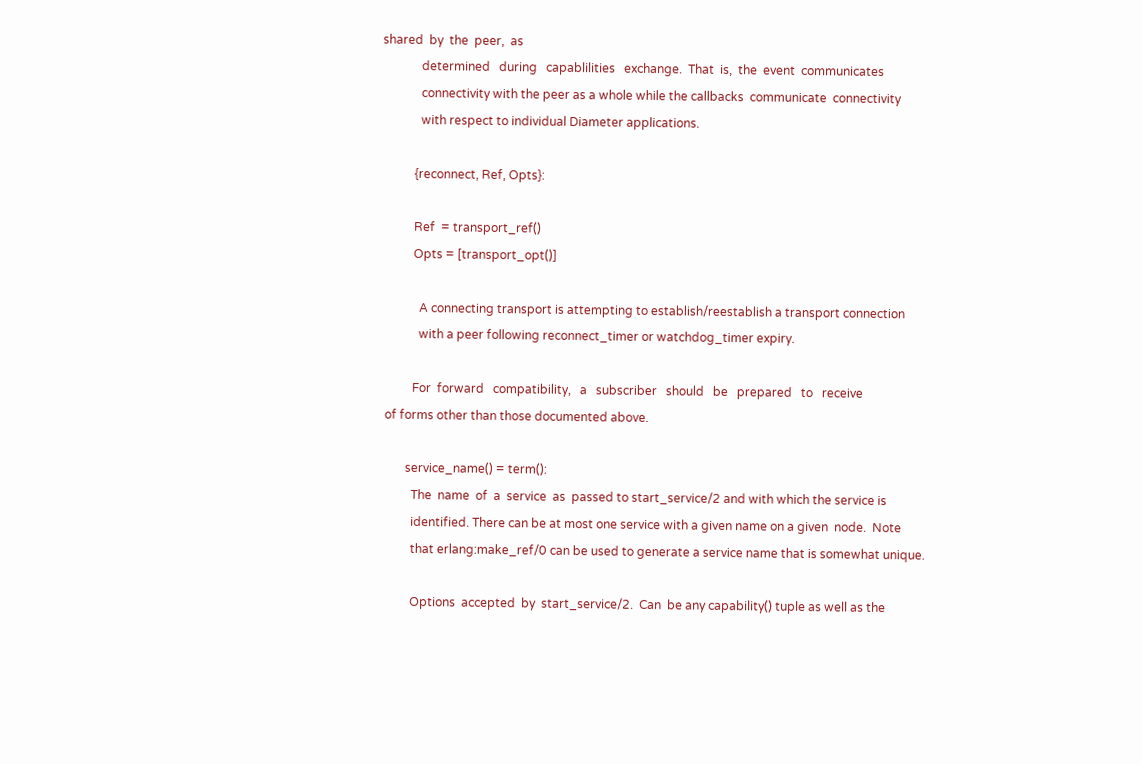shared  by  the  peer,  as
             determined   during   capablilities   exchange.  That  is,  the  event  communicates
             connectivity with the peer as a whole while the callbacks  communicate  connectivity
             with respect to individual Diameter applications.

           {reconnect, Ref, Opts}:

           Ref  = transport_ref()
           Opts = [transport_opt()]

             A connecting transport is attempting to establish/reestablish a transport connection
             with a peer following reconnect_timer or watchdog_timer expiry.

           For  forward   compatibility,   a   subscriber   should   be   prepared   to   receive
  of forms other than those documented above.

         service_name() = term():
           The  name  of  a  service  as  passed to start_service/2 and with which the service is
           identified. There can be at most one service with a given name on a given  node.  Note
           that erlang:make_ref/0 can be used to generate a service name that is somewhat unique.

           Options  accepted  by  start_service/2.  Can  be any capability() tuple as well as the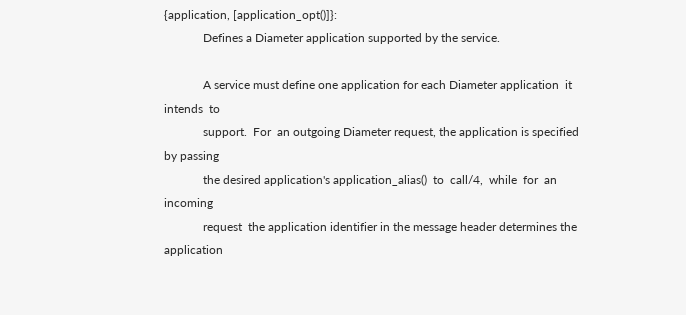{application, [application_opt()]}:
             Defines a Diameter application supported by the service.

             A service must define one application for each Diameter application  it  intends  to
             support.  For  an outgoing Diameter request, the application is specified by passing
             the desired application's application_alias()  to  call/4,  while  for  an  incoming
             request  the application identifier in the message header determines the application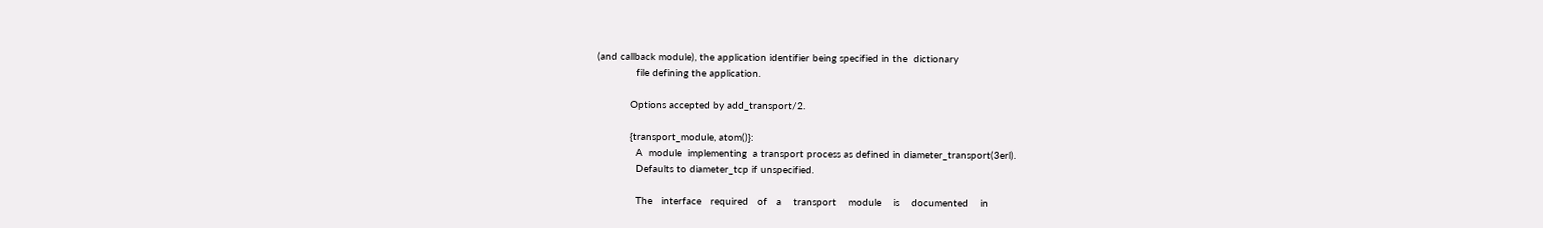(and callback module), the application identifier being specified in the  dictionary
             file defining the application.

           Options accepted by add_transport/2.

           {transport_module, atom()}:
             A  module  implementing  a transport process as defined in diameter_transport(3erl).
             Defaults to diameter_tcp if unspecified.

             The   interface   required   of   a    transport    module    is    documented    in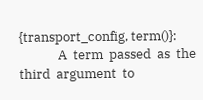{transport_config, term()}:
             A  term  passed  as  the  third  argument  to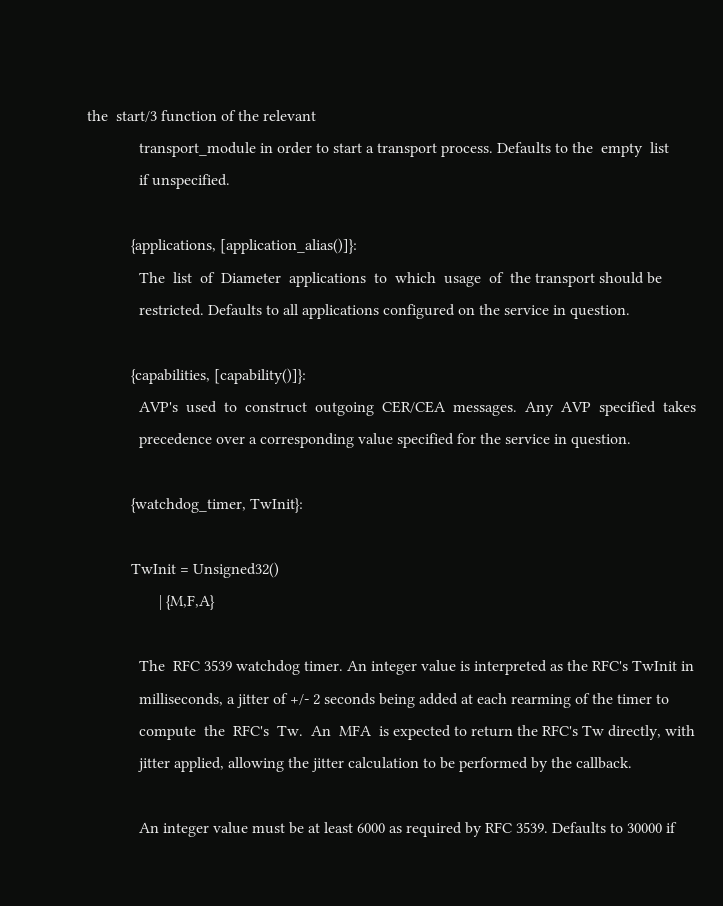the  start/3 function of the relevant
             transport_module in order to start a transport process. Defaults to the  empty  list
             if unspecified.

           {applications, [application_alias()]}:
             The  list  of  Diameter  applications  to  which  usage  of  the transport should be
             restricted. Defaults to all applications configured on the service in question.

           {capabilities, [capability()]}:
             AVP's  used  to  construct  outgoing  CER/CEA  messages.  Any  AVP  specified  takes
             precedence over a corresponding value specified for the service in question.

           {watchdog_timer, TwInit}:

           TwInit = Unsigned32()
                  | {M,F,A}

             The  RFC 3539 watchdog timer. An integer value is interpreted as the RFC's TwInit in
             milliseconds, a jitter of +/- 2 seconds being added at each rearming of the timer to
             compute  the  RFC's  Tw.  An  MFA  is expected to return the RFC's Tw directly, with
             jitter applied, allowing the jitter calculation to be performed by the callback.

             An integer value must be at least 6000 as required by RFC 3539. Defaults to 30000 if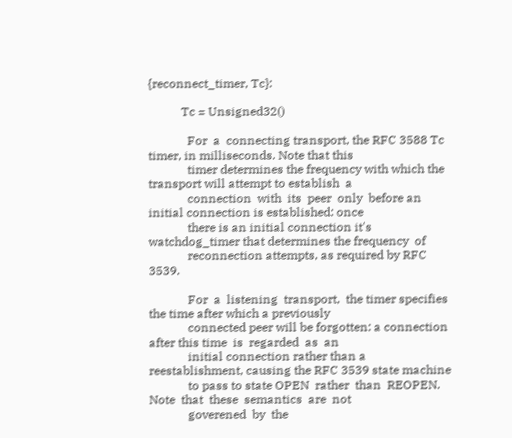{reconnect_timer, Tc}:

           Tc = Unsigned32()

             For  a  connecting transport, the RFC 3588 Tc timer, in milliseconds. Note that this
             timer determines the frequency with which the transport will attempt to establish  a
             connection  with  its  peer  only  before an initial connection is established: once
             there is an initial connection it's watchdog_timer that determines the frequency  of
             reconnection attempts, as required by RFC 3539.

             For  a  listening  transport,  the timer specifies the time after which a previously
             connected peer will be forgotten: a connection after this time  is  regarded  as  an
             initial connection rather than a reestablishment, causing the RFC 3539 state machine
             to pass to state OPEN  rather  than  REOPEN.  Note  that  these  semantics  are  not
             goverened  by  the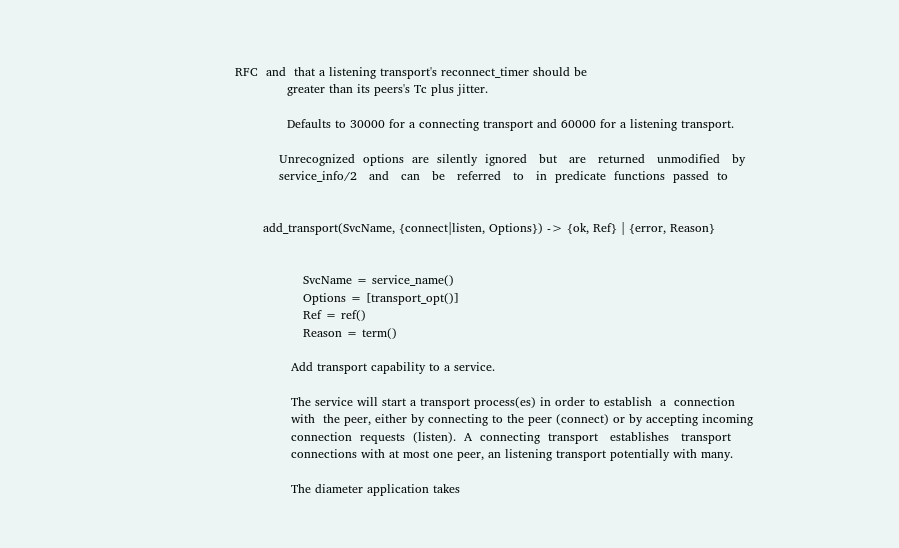RFC  and  that a listening transport's reconnect_timer should be
             greater than its peers's Tc plus jitter.

             Defaults to 30000 for a connecting transport and 60000 for a listening transport.

           Unrecognized  options  are  silently  ignored   but   are   returned   unmodified   by
           service_info/2   and   can   be   referred   to   in  predicate  functions  passed  to


       add_transport(SvcName, {connect|listen, Options}) -> {ok, Ref} | {error, Reason}


                 SvcName = service_name()
                 Options = [transport_opt()]
                 Ref = ref()
                 Reason = term()

              Add transport capability to a service.

              The service will start a transport process(es) in order to establish  a  connection
              with  the peer, either by connecting to the peer (connect) or by accepting incoming
              connection  requests  (listen).  A  connecting  transport   establishes   transport
              connections with at most one peer, an listening transport potentially with many.

              The diameter application takes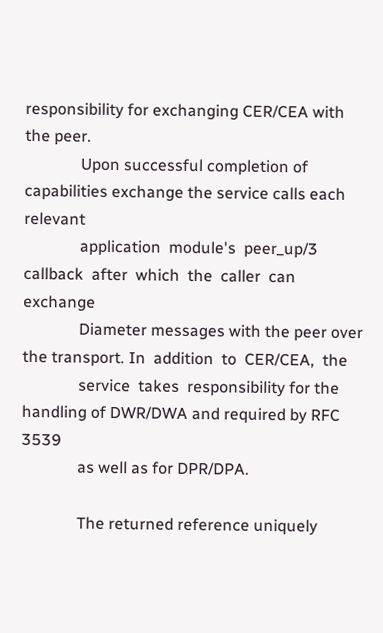responsibility for exchanging CER/CEA with the peer.
              Upon successful completion of capabilities exchange the service calls each relevant
              application  module's  peer_up/3  callback  after  which  the  caller  can exchange
              Diameter messages with the peer over the transport. In  addition  to  CER/CEA,  the
              service  takes  responsibility for the handling of DWR/DWA and required by RFC 3539
              as well as for DPR/DPA.

              The returned reference uniquely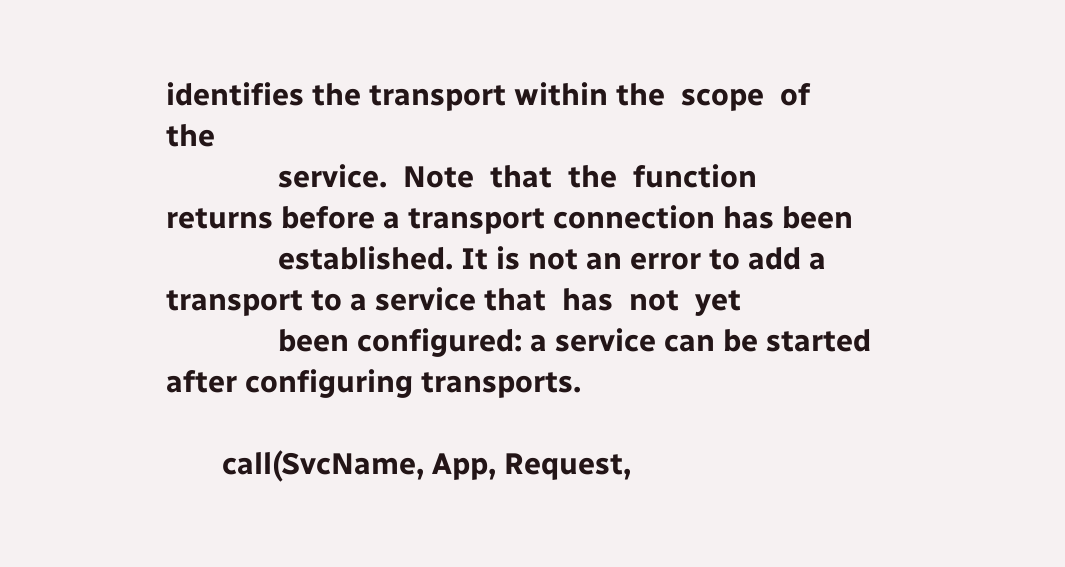identifies the transport within the  scope  of  the
              service.  Note  that  the  function  returns before a transport connection has been
              established. It is not an error to add a transport to a service that  has  not  yet
              been configured: a service can be started after configuring transports.

       call(SvcName, App, Request,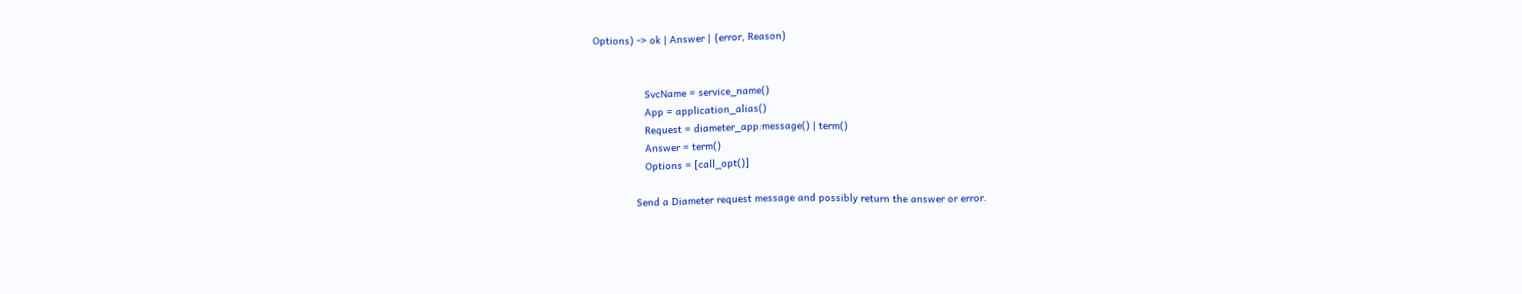Options) -> ok | Answer | {error, Reason}


                 SvcName = service_name()
                 App = application_alias()
                 Request = diameter_app:message() | term()
                 Answer = term()
                 Options = [call_opt()]

              Send a Diameter request message and possibly return the answer or error.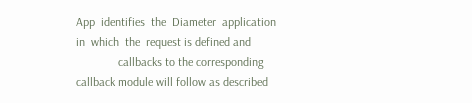App  identifies  the  Diameter  application  in  which  the  request is defined and
              callbacks to the corresponding callback module will follow as described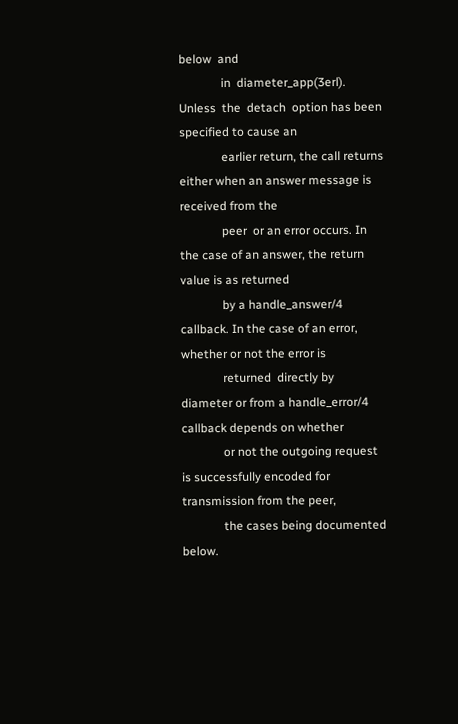below  and
              in  diameter_app(3erl).  Unless  the  detach  option has been specified to cause an
              earlier return, the call returns either when an answer message is received from the
              peer  or an error occurs. In the case of an answer, the return value is as returned
              by a handle_answer/4 callback. In the case of an error, whether or not the error is
              returned  directly by diameter or from a handle_error/4 callback depends on whether
              or not the outgoing request is successfully encoded for transmission from the peer,
              the cases being documented below.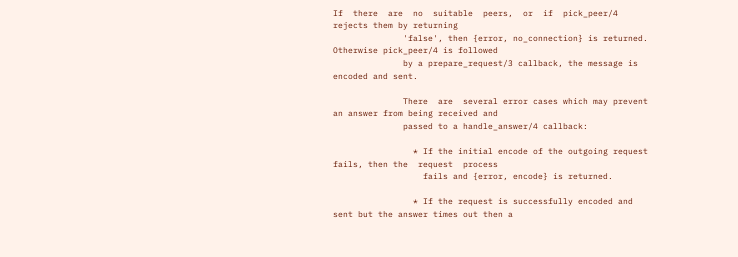If  there  are  no  suitable  peers,  or  if  pick_peer/4 rejects them by returning
              'false', then {error, no_connection} is returned. Otherwise pick_peer/4 is followed
              by a prepare_request/3 callback, the message is encoded and sent.

              There  are  several error cases which may prevent an answer from being received and
              passed to a handle_answer/4 callback:

                * If the initial encode of the outgoing request fails, then the  request  process
                  fails and {error, encode} is returned.

                * If the request is successfully encoded and sent but the answer times out then a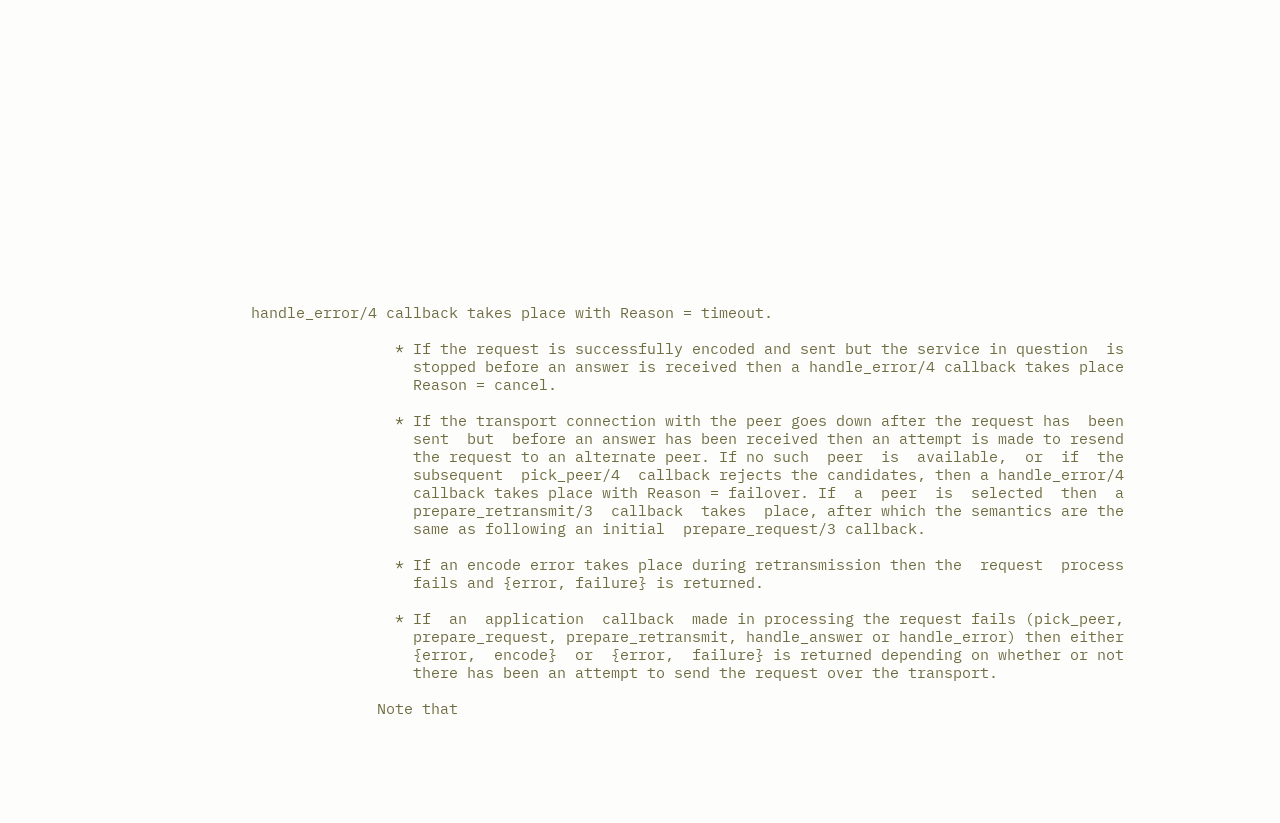handle_error/4 callback takes place with Reason = timeout.

                * If the request is successfully encoded and sent but the service in question  is
                  stopped before an answer is received then a handle_error/4 callback takes place
                  Reason = cancel.

                * If the transport connection with the peer goes down after the request has  been
                  sent  but  before an answer has been received then an attempt is made to resend
                  the request to an alternate peer. If no such  peer  is  available,  or  if  the
                  subsequent  pick_peer/4  callback rejects the candidates, then a handle_error/4
                  callback takes place with Reason = failover. If  a  peer  is  selected  then  a
                  prepare_retransmit/3  callback  takes  place, after which the semantics are the
                  same as following an initial  prepare_request/3 callback.

                * If an encode error takes place during retransmission then the  request  process
                  fails and {error, failure} is returned.

                * If  an  application  callback  made in processing the request fails (pick_peer,
                  prepare_request, prepare_retransmit, handle_answer or handle_error) then either
                  {error,  encode}  or  {error,  failure} is returned depending on whether or not
                  there has been an attempt to send the request over the transport.

              Note that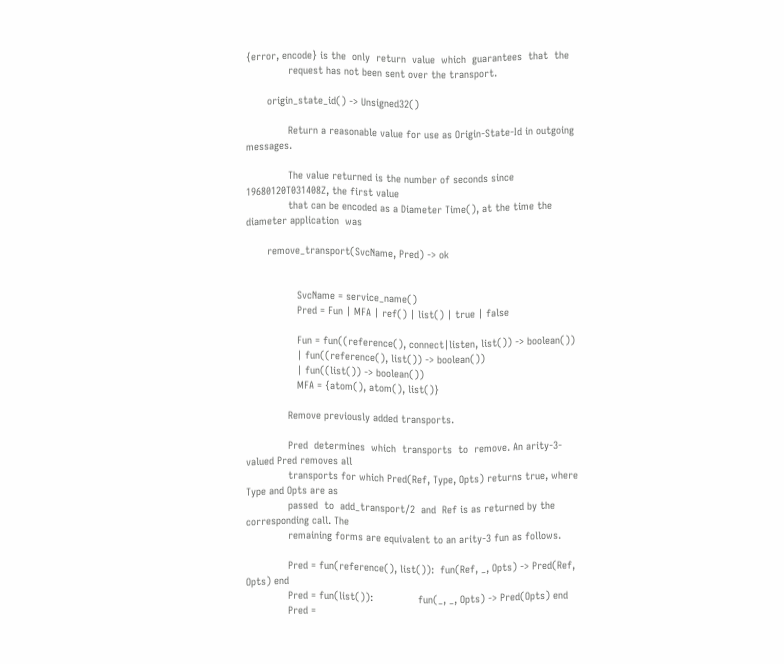{error, encode} is the  only  return  value  which  guarantees  that  the
              request has not been sent over the transport.

       origin_state_id() -> Unsigned32()

              Return a reasonable value for use as Origin-State-Id in outgoing messages.

              The value returned is the number of seconds since 19680120T031408Z, the first value
              that can be encoded as a Diameter Time(), at the time the diameter application  was

       remove_transport(SvcName, Pred) -> ok


                 SvcName = service_name()
                 Pred = Fun | MFA | ref() | list() | true | false

                 Fun = fun((reference(), connect|listen, list()) -> boolean())
                 | fun((reference(), list()) -> boolean())
                 | fun((list()) -> boolean())
                 MFA = {atom(), atom(), list()}

              Remove previously added transports.

              Pred  determines  which  transports  to  remove. An arity-3-valued Pred removes all
              transports for which Pred(Ref, Type, Opts) returns true, where Type and Opts are as
              passed  to  add_transport/2  and  Ref is as returned by the corresponding call. The
              remaining forms are equivalent to an arity-3 fun as follows.

              Pred = fun(reference(), list()):  fun(Ref, _, Opts) -> Pred(Ref, Opts) end
              Pred = fun(list()):               fun(_, _, Opts) -> Pred(Opts) end
              Pred =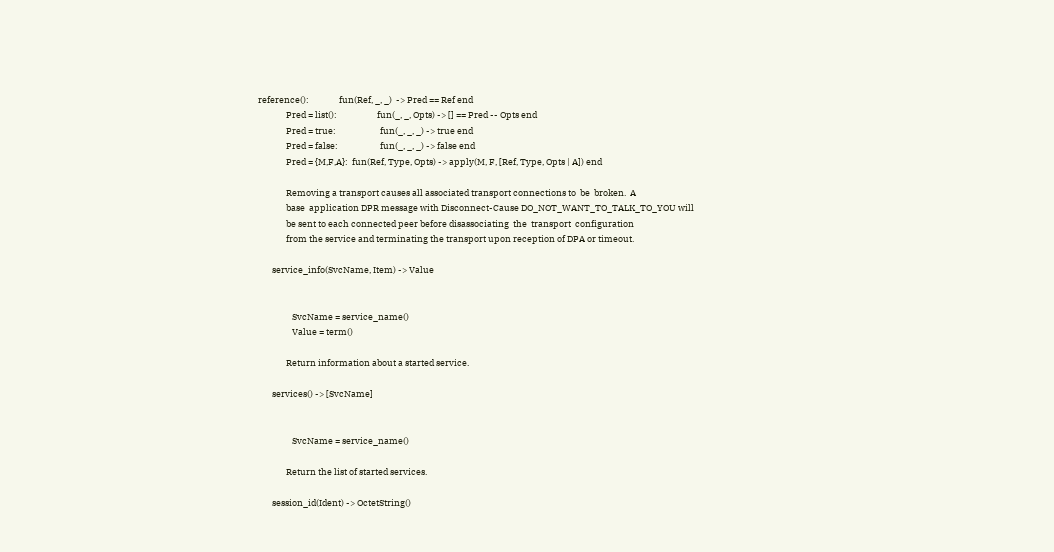reference():               fun(Ref, _, _)  -> Pred == Ref end
              Pred = list():                    fun(_, _, Opts) -> [] == Pred -- Opts end
              Pred = true:                      fun(_, _, _) -> true end
              Pred = false:                     fun(_, _, _) -> false end
              Pred = {M,F,A}:  fun(Ref, Type, Opts) -> apply(M, F, [Ref, Type, Opts | A]) end

              Removing a transport causes all associated transport connections to  be  broken.  A
              base  application DPR message with Disconnect-Cause DO_NOT_WANT_TO_TALK_TO_YOU will
              be sent to each connected peer before disassociating  the  transport  configuration
              from the service and terminating the transport upon reception of DPA or timeout.

       service_info(SvcName, Item) -> Value


                 SvcName = service_name()
                 Value = term()

              Return information about a started service.

       services() -> [SvcName]


                 SvcName = service_name()

              Return the list of started services.

       session_id(Ident) -> OctetString()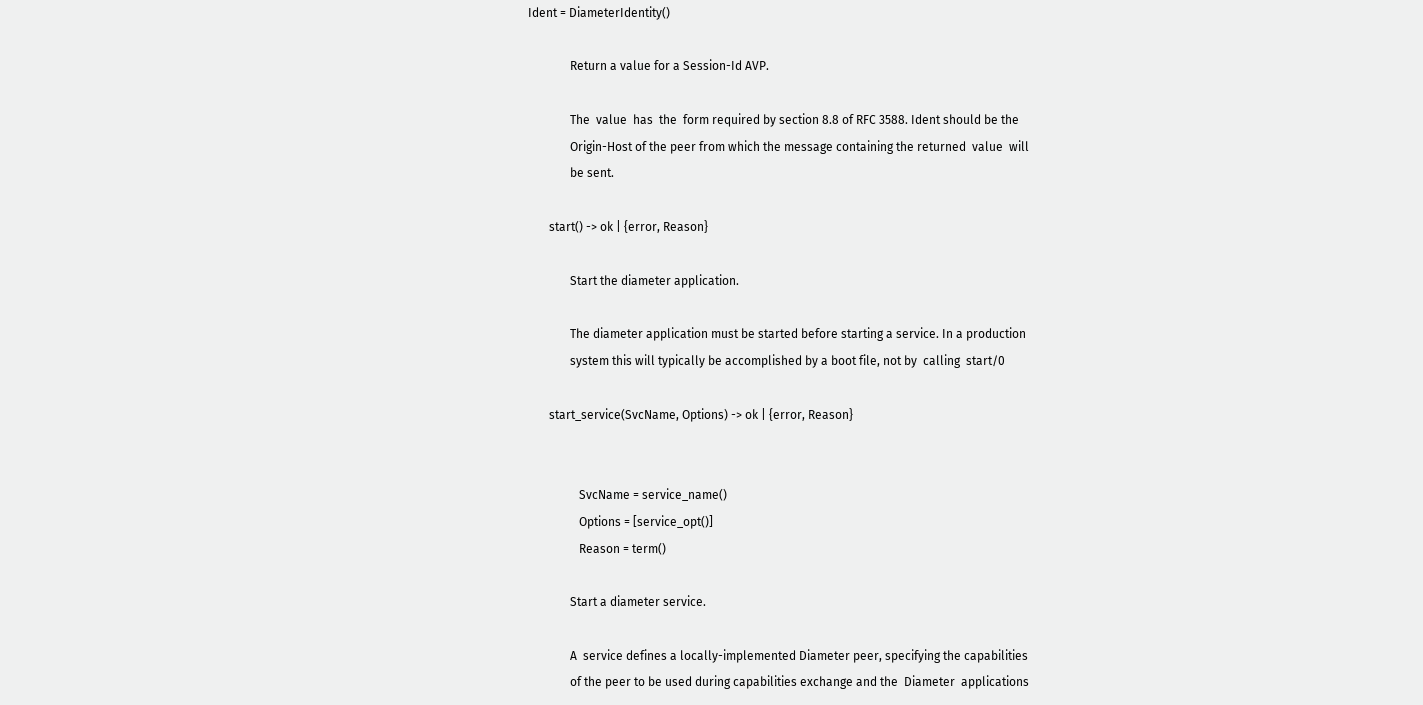Ident = DiameterIdentity()

              Return a value for a Session-Id AVP.

              The  value  has  the  form required by section 8.8 of RFC 3588. Ident should be the
              Origin-Host of the peer from which the message containing the returned  value  will
              be sent.

       start() -> ok | {error, Reason}

              Start the diameter application.

              The diameter application must be started before starting a service. In a production
              system this will typically be accomplished by a boot file, not by  calling  start/0

       start_service(SvcName, Options) -> ok | {error, Reason}


                 SvcName = service_name()
                 Options = [service_opt()]
                 Reason = term()

              Start a diameter service.

              A  service defines a locally-implemented Diameter peer, specifying the capabilities
              of the peer to be used during capabilities exchange and the  Diameter  applications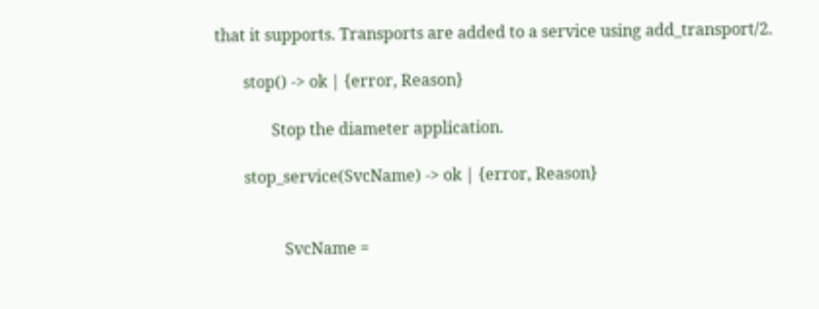that it supports. Transports are added to a service using add_transport/2.

       stop() -> ok | {error, Reason}

              Stop the diameter application.

       stop_service(SvcName) -> ok | {error, Reason}


                 SvcName =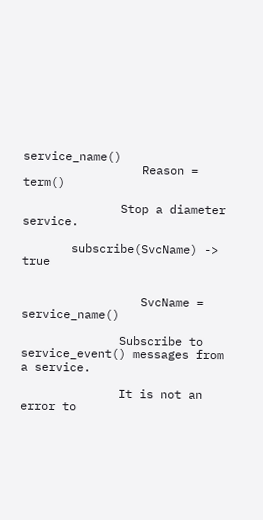service_name()
                 Reason = term()

              Stop a diameter service.

       subscribe(SvcName) -> true


                 SvcName = service_name()

              Subscribe to service_event() messages from a service.

              It is not an error to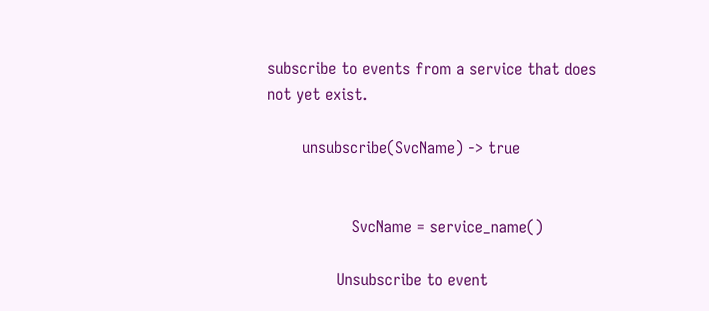subscribe to events from a service that does not yet exist.

       unsubscribe(SvcName) -> true


                 SvcName = service_name()

              Unsubscribe to event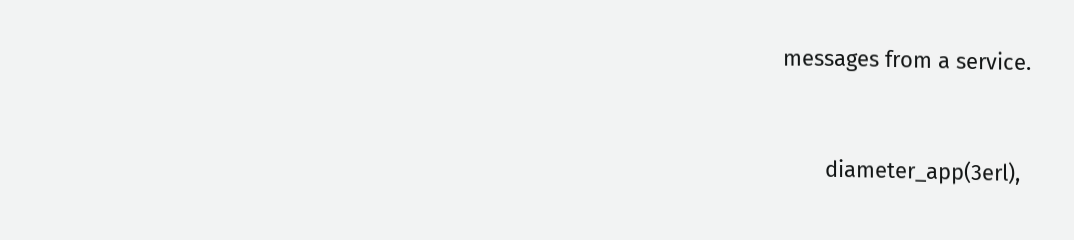messages from a service.


       diameter_app(3erl),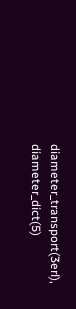diameter_transport(3erl), diameter_dict(5)